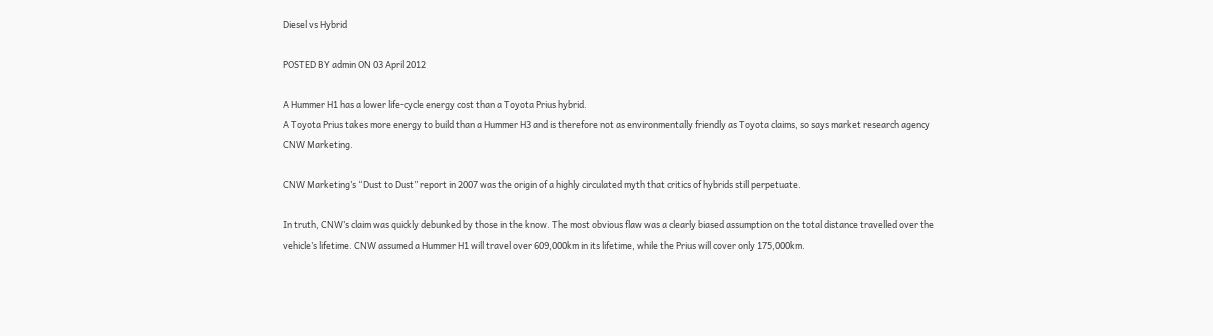Diesel vs Hybrid

POSTED BY admin ON 03 April 2012

A Hummer H1 has a lower life-cycle energy cost than a Toyota Prius hybrid.
A Toyota Prius takes more energy to build than a Hummer H3 and is therefore not as environmentally friendly as Toyota claims, so says market research agency CNW Marketing.

CNW Marketing’s “Dust to Dust” report in 2007 was the origin of a highly circulated myth that critics of hybrids still perpetuate.

In truth, CNW’s claim was quickly debunked by those in the know. The most obvious flaw was a clearly biased assumption on the total distance travelled over the vehicle’s lifetime. CNW assumed a Hummer H1 will travel over 609,000km in its lifetime, while the Prius will cover only 175,000km.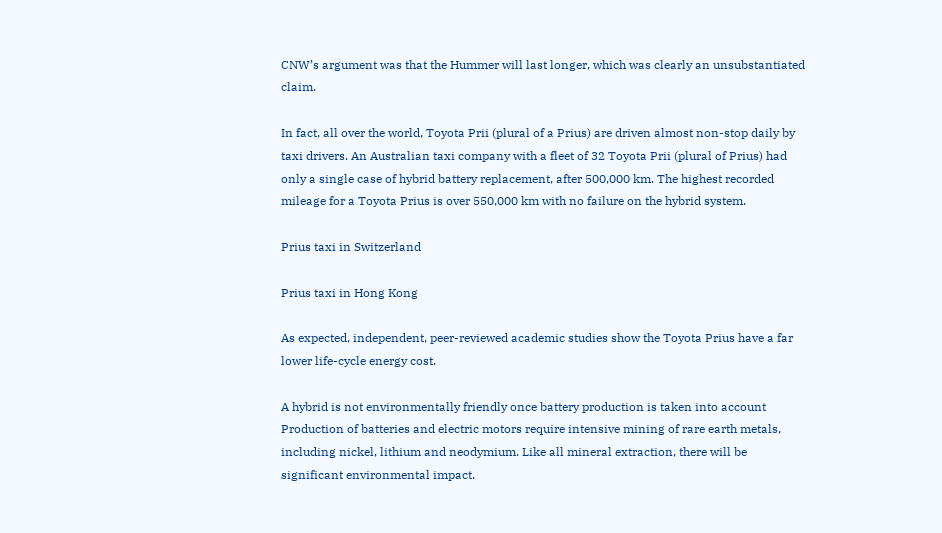CNW’s argument was that the Hummer will last longer, which was clearly an unsubstantiated claim.

In fact, all over the world, Toyota Prii (plural of a Prius) are driven almost non-stop daily by taxi drivers. An Australian taxi company with a fleet of 32 Toyota Prii (plural of Prius) had only a single case of hybrid battery replacement, after 500,000 km. The highest recorded mileage for a Toyota Prius is over 550,000 km with no failure on the hybrid system.

Prius taxi in Switzerland

Prius taxi in Hong Kong

As expected, independent, peer-reviewed academic studies show the Toyota Prius have a far lower life-cycle energy cost.

A hybrid is not environmentally friendly once battery production is taken into account
Production of batteries and electric motors require intensive mining of rare earth metals, including nickel, lithium and neodymium. Like all mineral extraction, there will be significant environmental impact.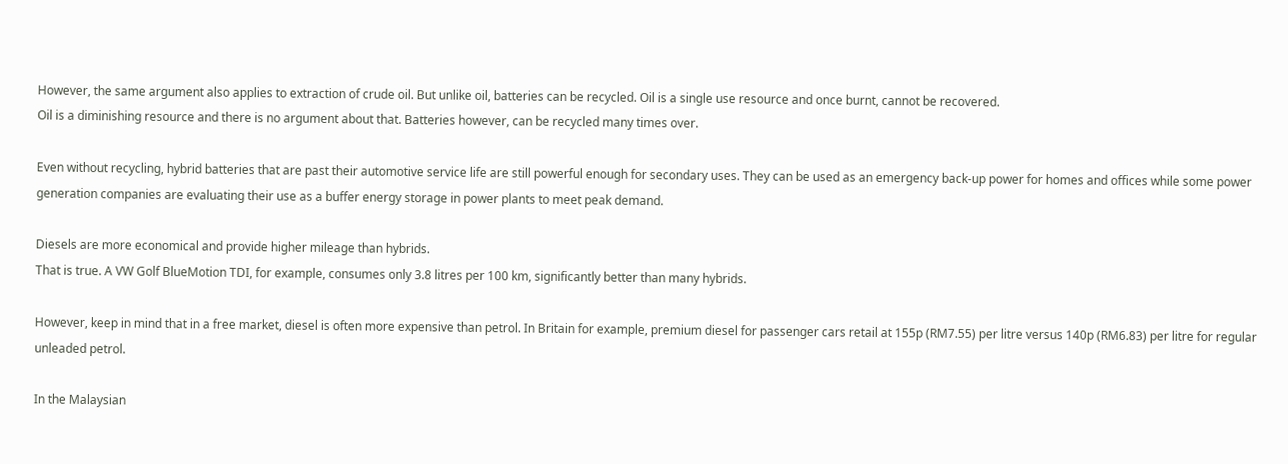However, the same argument also applies to extraction of crude oil. But unlike oil, batteries can be recycled. Oil is a single use resource and once burnt, cannot be recovered.
Oil is a diminishing resource and there is no argument about that. Batteries however, can be recycled many times over.

Even without recycling, hybrid batteries that are past their automotive service life are still powerful enough for secondary uses. They can be used as an emergency back-up power for homes and offices while some power generation companies are evaluating their use as a buffer energy storage in power plants to meet peak demand.

Diesels are more economical and provide higher mileage than hybrids.
That is true. A VW Golf BlueMotion TDI, for example, consumes only 3.8 litres per 100 km, significantly better than many hybrids.

However, keep in mind that in a free market, diesel is often more expensive than petrol. In Britain for example, premium diesel for passenger cars retail at 155p (RM7.55) per litre versus 140p (RM6.83) per litre for regular unleaded petrol.

In the Malaysian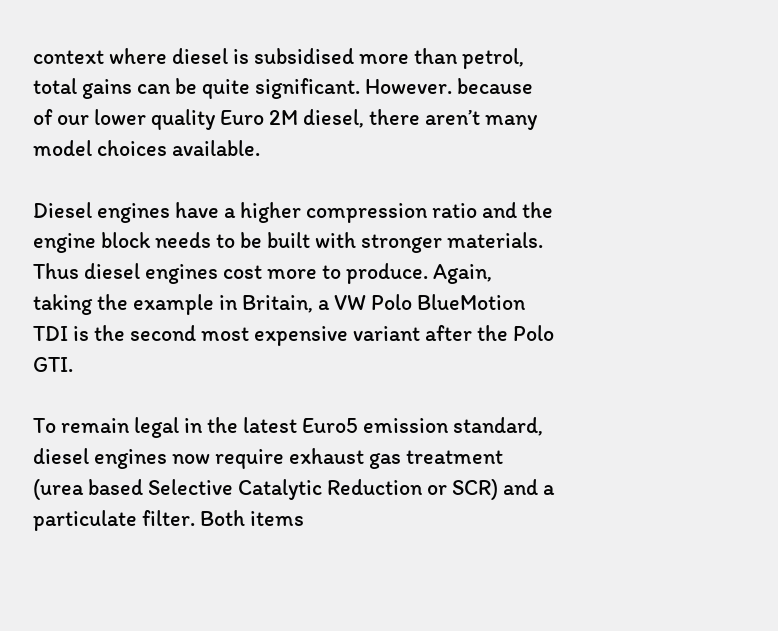context where diesel is subsidised more than petrol, total gains can be quite significant. However. because of our lower quality Euro 2M diesel, there aren’t many model choices available.

Diesel engines have a higher compression ratio and the engine block needs to be built with stronger materials. Thus diesel engines cost more to produce. Again, taking the example in Britain, a VW Polo BlueMotion TDI is the second most expensive variant after the Polo GTI.

To remain legal in the latest Euro5 emission standard, diesel engines now require exhaust gas treatment (urea based Selective Catalytic Reduction or SCR) and a particulate filter. Both items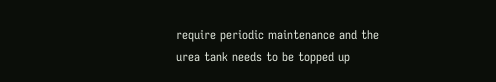require periodic maintenance and the urea tank needs to be topped up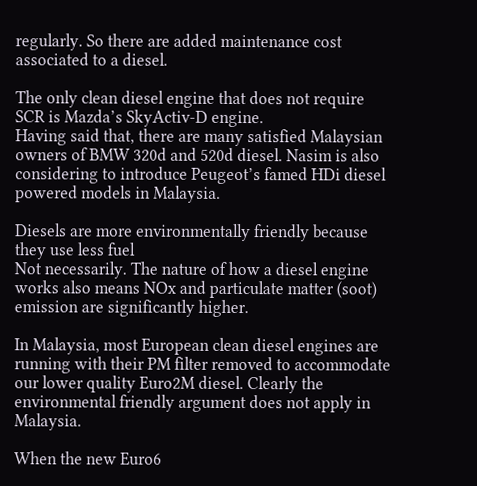regularly. So there are added maintenance cost associated to a diesel.

The only clean diesel engine that does not require SCR is Mazda’s SkyActiv-D engine.
Having said that, there are many satisfied Malaysian owners of BMW 320d and 520d diesel. Nasim is also considering to introduce Peugeot’s famed HDi diesel powered models in Malaysia.

Diesels are more environmentally friendly because they use less fuel
Not necessarily. The nature of how a diesel engine works also means NOx and particulate matter (soot) emission are significantly higher.

In Malaysia, most European clean diesel engines are running with their PM filter removed to accommodate our lower quality Euro2M diesel. Clearly the environmental friendly argument does not apply in Malaysia.

When the new Euro6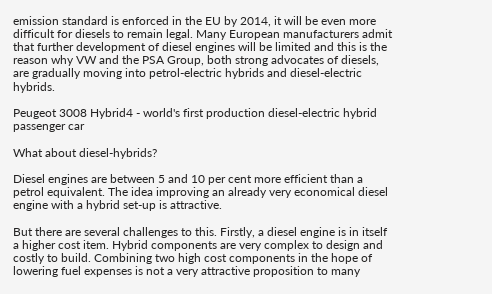emission standard is enforced in the EU by 2014, it will be even more difficult for diesels to remain legal. Many European manufacturers admit that further development of diesel engines will be limited and this is the reason why VW and the PSA Group, both strong advocates of diesels, are gradually moving into petrol-electric hybrids and diesel-electric hybrids.

Peugeot 3008 Hybrid4 - world's first production diesel-electric hybrid passenger car

What about diesel-hybrids?

Diesel engines are between 5 and 10 per cent more efficient than a petrol equivalent. The idea improving an already very economical diesel engine with a hybrid set-up is attractive.

But there are several challenges to this. Firstly, a diesel engine is in itself a higher cost item. Hybrid components are very complex to design and costly to build. Combining two high cost components in the hope of lowering fuel expenses is not a very attractive proposition to many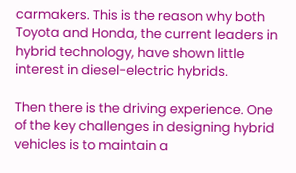carmakers. This is the reason why both Toyota and Honda, the current leaders in hybrid technology, have shown little interest in diesel-electric hybrids.

Then there is the driving experience. One of the key challenges in designing hybrid vehicles is to maintain a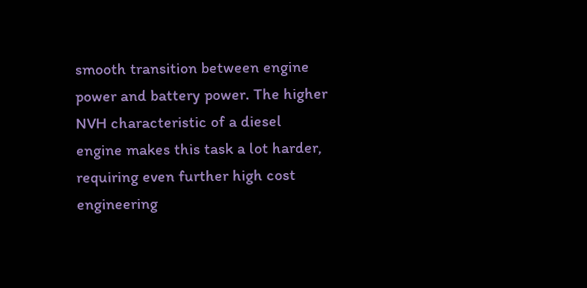smooth transition between engine power and battery power. The higher NVH characteristic of a diesel engine makes this task a lot harder, requiring even further high cost engineering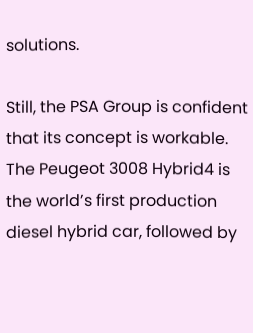solutions.

Still, the PSA Group is confident that its concept is workable. The Peugeot 3008 Hybrid4 is the world’s first production diesel hybrid car, followed by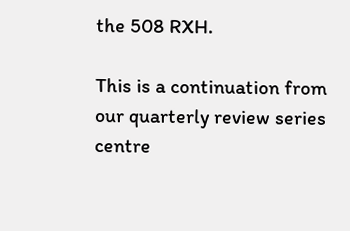the 508 RXH.

This is a continuation from our quarterly review series centre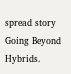spread story Going Beyond Hybrids.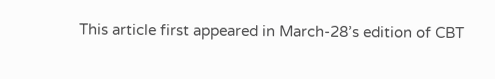This article first appeared in March-28’s edition of CBT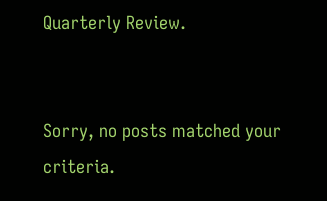Quarterly Review.


Sorry, no posts matched your criteria.